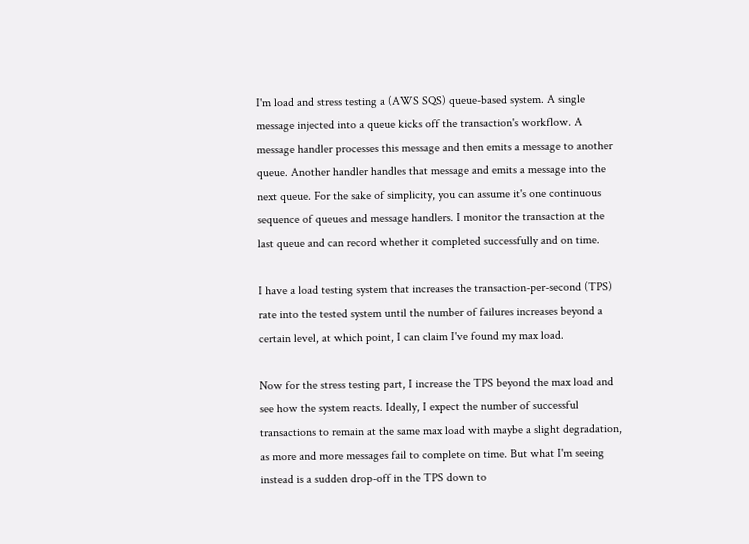I'm load and stress testing a (AWS SQS) queue-based system. A single message injected into a queue kicks off the transaction's workflow. A message handler processes this message and then emits a message to another queue. Another handler handles that message and emits a message into the next queue. For the sake of simplicity, you can assume it's one continuous sequence of queues and message handlers. I monitor the transaction at the last queue and can record whether it completed successfully and on time.

I have a load testing system that increases the transaction-per-second (TPS) rate into the tested system until the number of failures increases beyond a certain level, at which point, I can claim I've found my max load.

Now for the stress testing part, I increase the TPS beyond the max load and see how the system reacts. Ideally, I expect the number of successful transactions to remain at the same max load with maybe a slight degradation, as more and more messages fail to complete on time. But what I'm seeing instead is a sudden drop-off in the TPS down to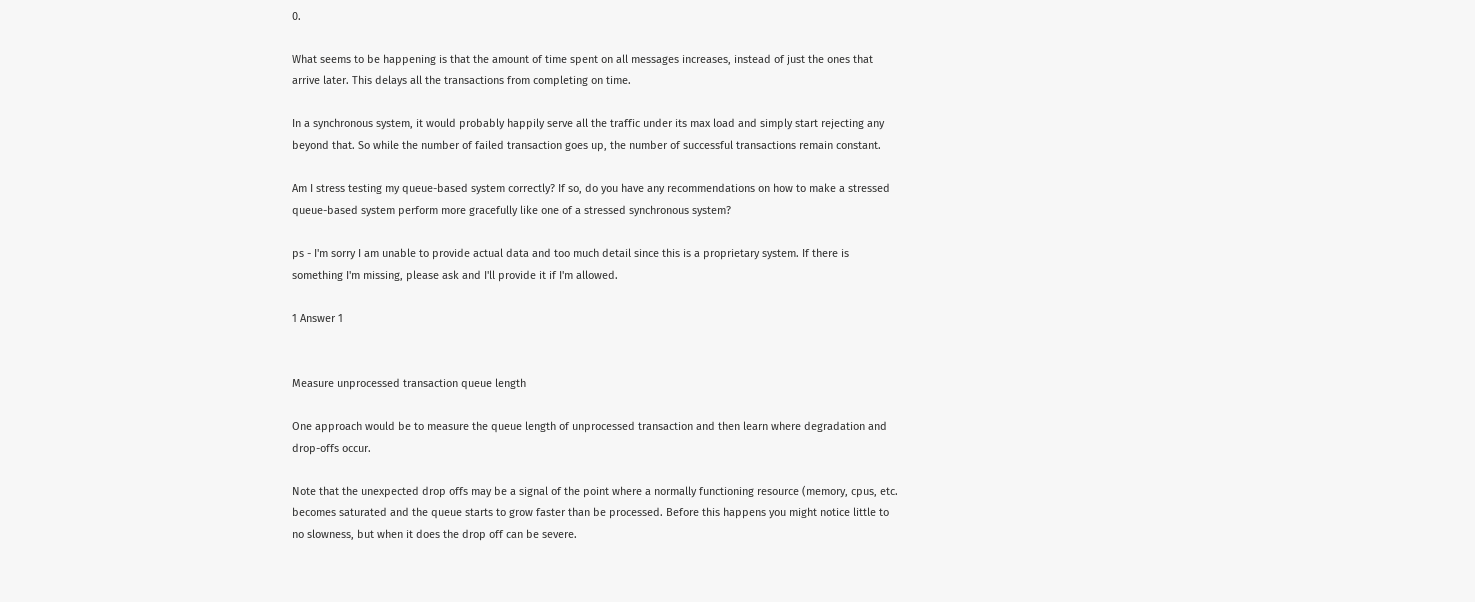0.

What seems to be happening is that the amount of time spent on all messages increases, instead of just the ones that arrive later. This delays all the transactions from completing on time.

In a synchronous system, it would probably happily serve all the traffic under its max load and simply start rejecting any beyond that. So while the number of failed transaction goes up, the number of successful transactions remain constant.

Am I stress testing my queue-based system correctly? If so, do you have any recommendations on how to make a stressed queue-based system perform more gracefully like one of a stressed synchronous system?

ps - I'm sorry I am unable to provide actual data and too much detail since this is a proprietary system. If there is something I'm missing, please ask and I'll provide it if I'm allowed.

1 Answer 1


Measure unprocessed transaction queue length

One approach would be to measure the queue length of unprocessed transaction and then learn where degradation and drop-offs occur.

Note that the unexpected drop offs may be a signal of the point where a normally functioning resource (memory, cpus, etc. becomes saturated and the queue starts to grow faster than be processed. Before this happens you might notice little to no slowness, but when it does the drop off can be severe.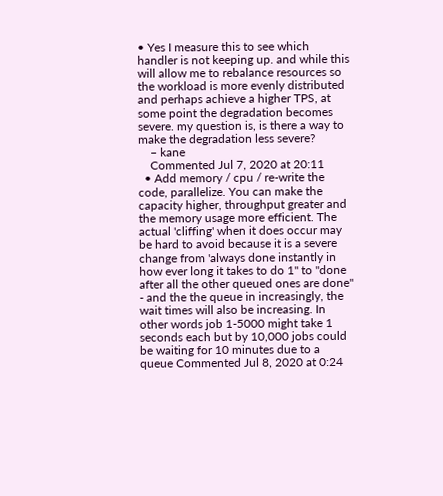• Yes I measure this to see which handler is not keeping up. and while this will allow me to rebalance resources so the workload is more evenly distributed and perhaps achieve a higher TPS, at some point the degradation becomes severe. my question is, is there a way to make the degradation less severe?
    – kane
    Commented Jul 7, 2020 at 20:11
  • Add memory / cpu / re-write the code, parallelize. You can make the capacity higher, throughput greater and the memory usage more efficient. The actual 'cliffing' when it does occur may be hard to avoid because it is a severe change from 'always done instantly in how ever long it takes to do 1" to "done after all the other queued ones are done" - and the the queue in increasingly, the wait times will also be increasing. In other words job 1-5000 might take 1 seconds each but by 10,000 jobs could be waiting for 10 minutes due to a queue Commented Jul 8, 2020 at 0:24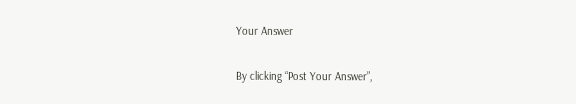Your Answer

By clicking “Post Your Answer”,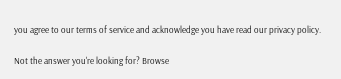you agree to our terms of service and acknowledge you have read our privacy policy.

Not the answer you're looking for? Browse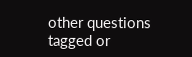other questions tagged or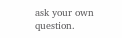ask your own question.